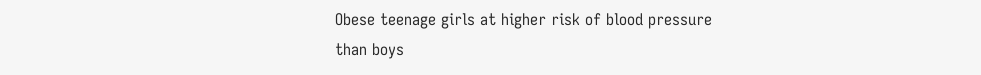Obese teenage girls at higher risk of blood pressure than boys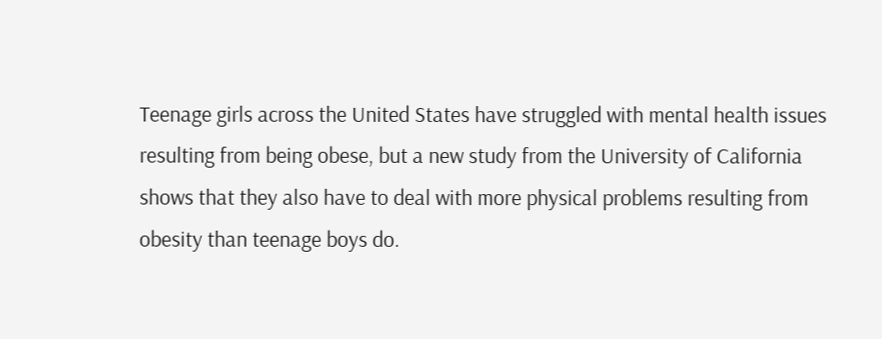Teenage girls across the United States have struggled with mental health issues resulting from being obese, but a new study from the University of California shows that they also have to deal with more physical problems resulting from obesity than teenage boys do.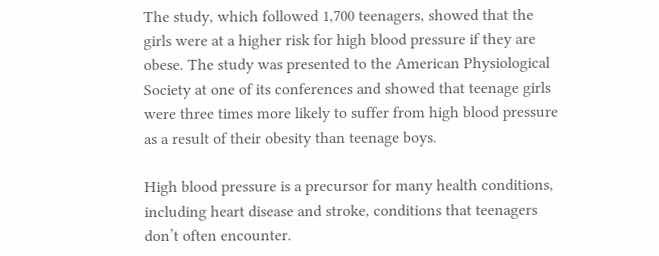The study, which followed 1,700 teenagers, showed that the girls were at a higher risk for high blood pressure if they are obese. The study was presented to the American Physiological Society at one of its conferences and showed that teenage girls were three times more likely to suffer from high blood pressure as a result of their obesity than teenage boys.

High blood pressure is a precursor for many health conditions, including heart disease and stroke, conditions that teenagers don’t often encounter.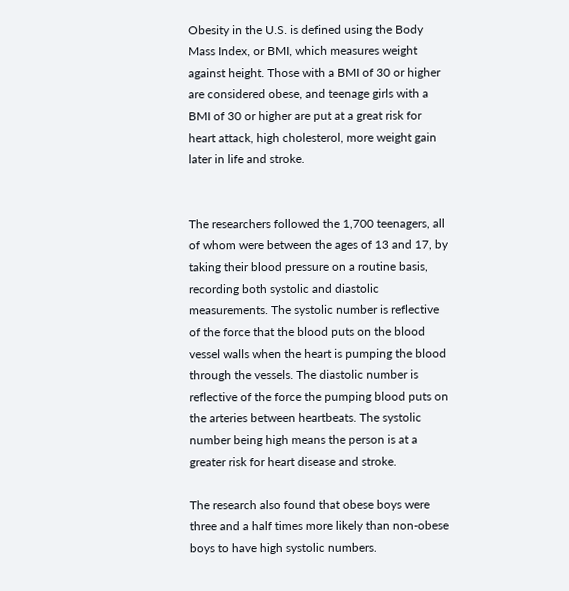Obesity in the U.S. is defined using the Body Mass Index, or BMI, which measures weight against height. Those with a BMI of 30 or higher are considered obese, and teenage girls with a BMI of 30 or higher are put at a great risk for heart attack, high cholesterol, more weight gain later in life and stroke.


The researchers followed the 1,700 teenagers, all of whom were between the ages of 13 and 17, by taking their blood pressure on a routine basis, recording both systolic and diastolic measurements. The systolic number is reflective of the force that the blood puts on the blood vessel walls when the heart is pumping the blood through the vessels. The diastolic number is reflective of the force the pumping blood puts on the arteries between heartbeats. The systolic number being high means the person is at a greater risk for heart disease and stroke.

The research also found that obese boys were three and a half times more likely than non-obese boys to have high systolic numbers.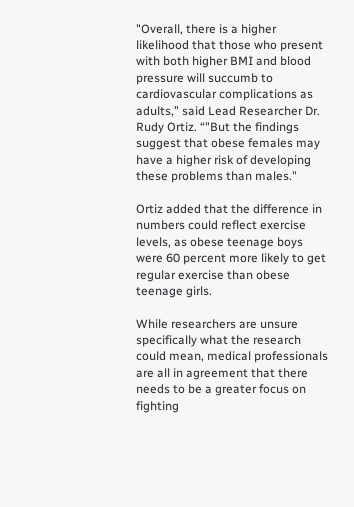"Overall, there is a higher likelihood that those who present with both higher BMI and blood pressure will succumb to cardiovascular complications as adults,” said Lead Researcher Dr. Rudy Ortiz. “"But the findings suggest that obese females may have a higher risk of developing these problems than males."

Ortiz added that the difference in numbers could reflect exercise levels, as obese teenage boys were 60 percent more likely to get regular exercise than obese teenage girls.

While researchers are unsure specifically what the research could mean, medical professionals are all in agreement that there needs to be a greater focus on fighting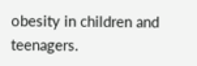obesity in children and teenagers.